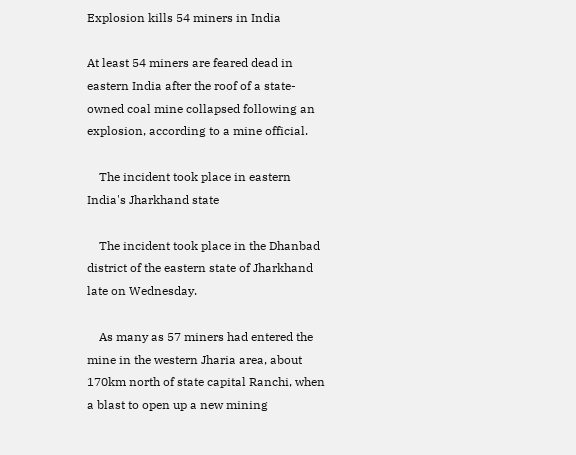Explosion kills 54 miners in India

At least 54 miners are feared dead in eastern India after the roof of a state-owned coal mine collapsed following an explosion, according to a mine official.

    The incident took place in eastern India's Jharkhand state

    The incident took place in the Dhanbad district of the eastern state of Jharkhand late on Wednesday.

    As many as 57 miners had entered the mine in the western Jharia area, about 170km north of state capital Ranchi, when a blast to open up a new mining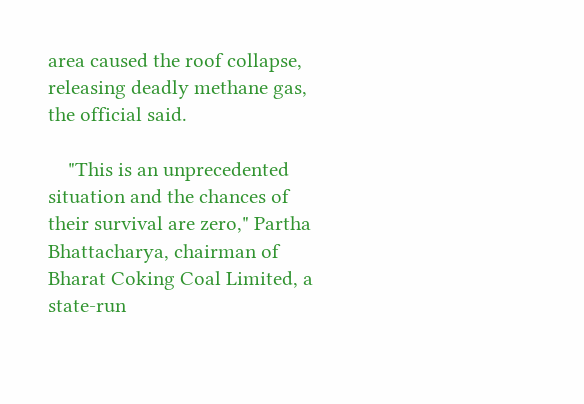area caused the roof collapse, releasing deadly methane gas, the official said.

    "This is an unprecedented situation and the chances of their survival are zero," Partha Bhattacharya, chairman of Bharat Coking Coal Limited, a state-run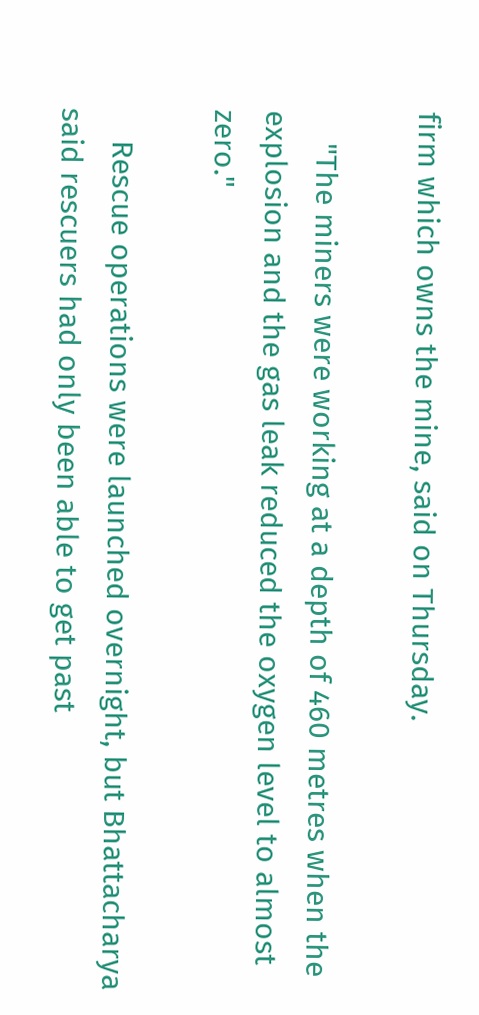firm which owns the mine, said on Thursday.

    "The miners were working at a depth of 460 metres when the explosion and the gas leak reduced the oxygen level to almost zero."

    Rescue operations were launched overnight, but Bhattacharya said rescuers had only been able to get past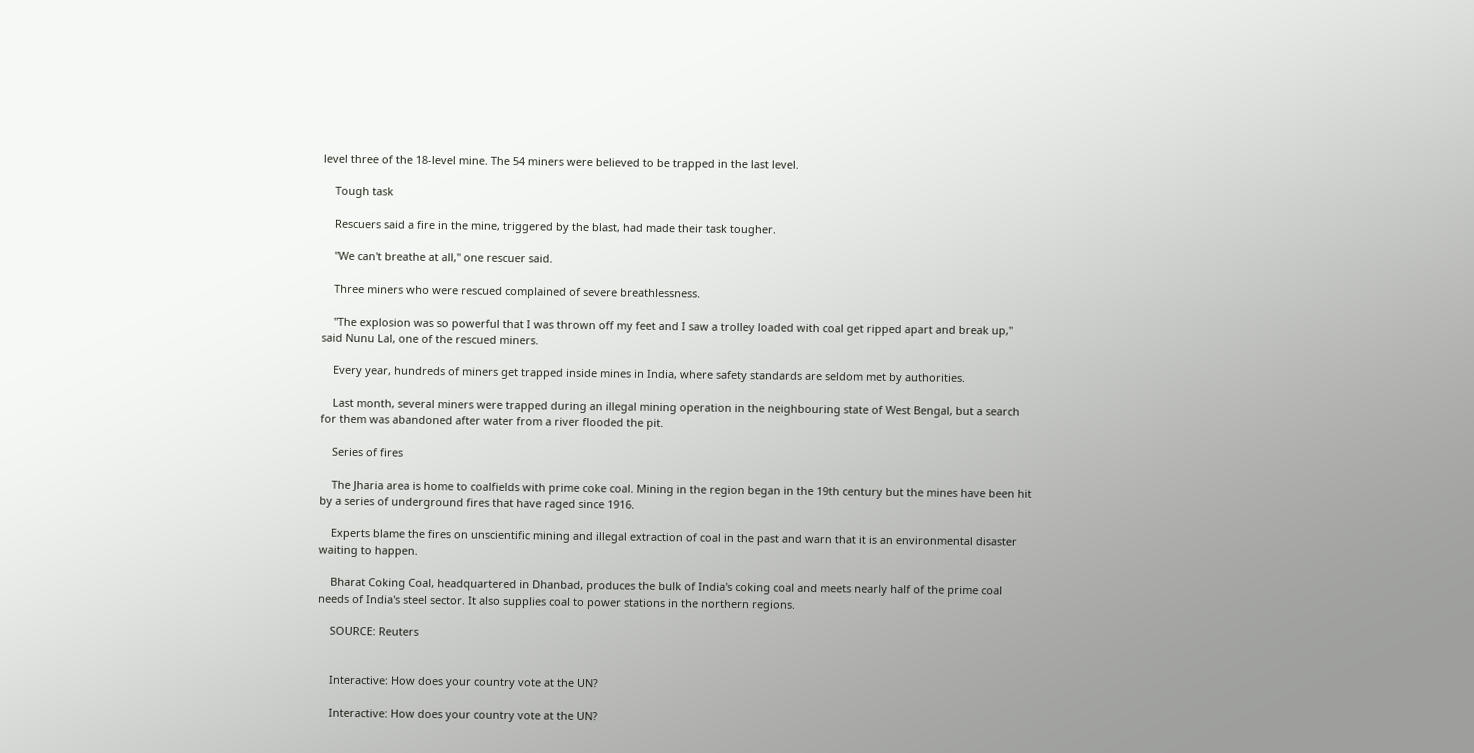level three of the 18-level mine. The 54 miners were believed to be trapped in the last level.

    Tough task

    Rescuers said a fire in the mine, triggered by the blast, had made their task tougher.

    "We can't breathe at all," one rescuer said.

    Three miners who were rescued complained of severe breathlessness.

    "The explosion was so powerful that I was thrown off my feet and I saw a trolley loaded with coal get ripped apart and break up," said Nunu Lal, one of the rescued miners.

    Every year, hundreds of miners get trapped inside mines in India, where safety standards are seldom met by authorities.

    Last month, several miners were trapped during an illegal mining operation in the neighbouring state of West Bengal, but a search for them was abandoned after water from a river flooded the pit.

    Series of fires

    The Jharia area is home to coalfields with prime coke coal. Mining in the region began in the 19th century but the mines have been hit by a series of underground fires that have raged since 1916.

    Experts blame the fires on unscientific mining and illegal extraction of coal in the past and warn that it is an environmental disaster waiting to happen.

    Bharat Coking Coal, headquartered in Dhanbad, produces the bulk of India's coking coal and meets nearly half of the prime coal needs of India's steel sector. It also supplies coal to power stations in the northern regions.

    SOURCE: Reuters


    Interactive: How does your country vote at the UN?

    Interactive: How does your country vote at the UN?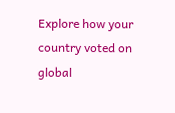Explore how your country voted on global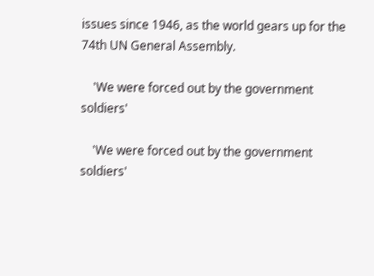issues since 1946, as the world gears up for the 74th UN General Assembly.

    'We were forced out by the government soldiers'

    'We were forced out by the government soldiers'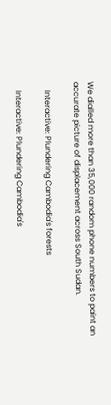We dialled more than 35,000 random phone numbers to paint an accurate picture of displacement across South Sudan.

    Interactive: Plundering Cambodia's forests

    Interactive: Plundering Cambodia's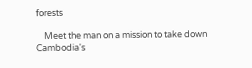forests

    Meet the man on a mission to take down Cambodia's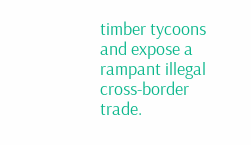timber tycoons and expose a rampant illegal cross-border trade.